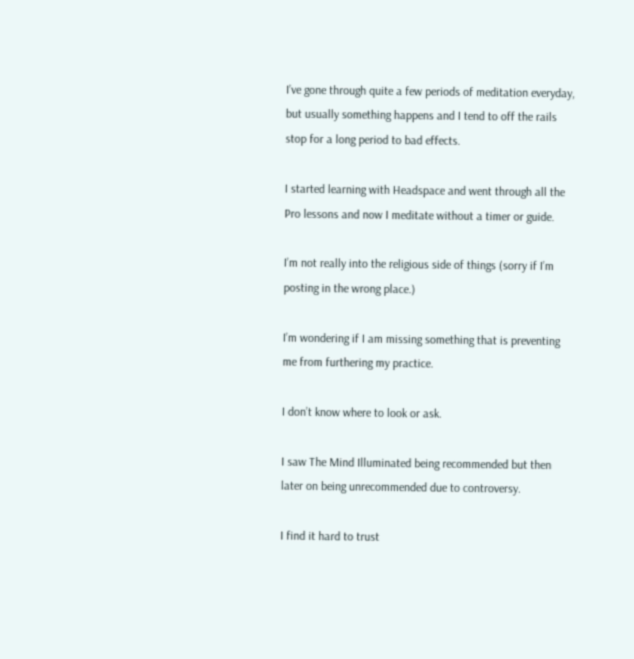I’ve gone through quite a few periods of meditation everyday, but usually something happens and I tend to off the rails stop for a long period to bad effects.

I started learning with Headspace and went through all the Pro lessons and now I meditate without a timer or guide.

I’m not really into the religious side of things (sorry if I’m posting in the wrong place.)

I’m wondering if I am missing something that is preventing me from furthering my practice.

I don’t know where to look or ask.

I saw The Mind Illuminated being recommended but then later on being unrecommended due to controversy.

I find it hard to trust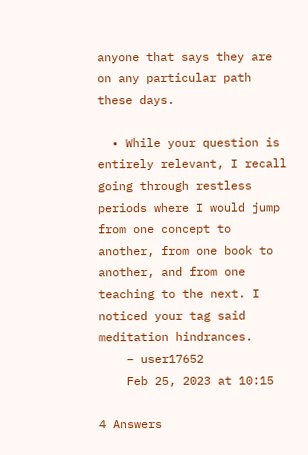anyone that says they are on any particular path these days.

  • While your question is entirely relevant, I recall going through restless periods where I would jump from one concept to another, from one book to another, and from one teaching to the next. I noticed your tag said meditation hindrances.
    – user17652
    Feb 25, 2023 at 10:15

4 Answers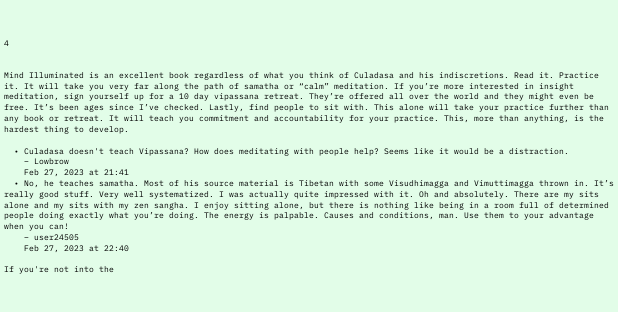4


Mind Illuminated is an excellent book regardless of what you think of Culadasa and his indiscretions. Read it. Practice it. It will take you very far along the path of samatha or “calm” meditation. If you’re more interested in insight meditation, sign yourself up for a 10 day vipassana retreat. They’re offered all over the world and they might even be free. It’s been ages since I’ve checked. Lastly, find people to sit with. This alone will take your practice further than any book or retreat. It will teach you commitment and accountability for your practice. This, more than anything, is the hardest thing to develop.

  • Culadasa doesn't teach Vipassana? How does meditating with people help? Seems like it would be a distraction.
    – Lowbrow
    Feb 27, 2023 at 21:41
  • No, he teaches samatha. Most of his source material is Tibetan with some Visudhimagga and Vimuttimagga thrown in. It’s really good stuff. Very well systematized. I was actually quite impressed with it. Oh and absolutely. There are my sits alone and my sits with my zen sangha. I enjoy sitting alone, but there is nothing like being in a room full of determined people doing exactly what you’re doing. The energy is palpable. Causes and conditions, man. Use them to your advantage when you can!
    – user24505
    Feb 27, 2023 at 22:40

If you're not into the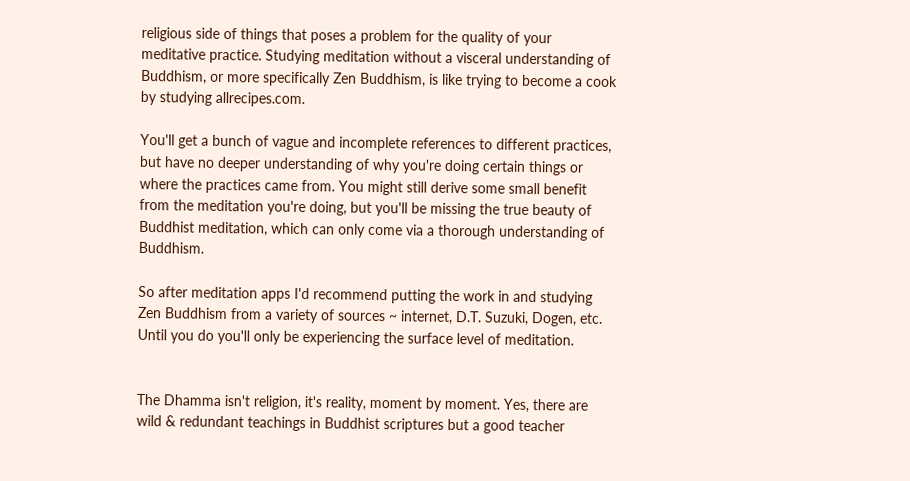religious side of things that poses a problem for the quality of your meditative practice. Studying meditation without a visceral understanding of Buddhism, or more specifically Zen Buddhism, is like trying to become a cook by studying allrecipes.com.

You'll get a bunch of vague and incomplete references to different practices, but have no deeper understanding of why you're doing certain things or where the practices came from. You might still derive some small benefit from the meditation you're doing, but you'll be missing the true beauty of Buddhist meditation, which can only come via a thorough understanding of Buddhism.

So after meditation apps I'd recommend putting the work in and studying Zen Buddhism from a variety of sources ~ internet, D.T. Suzuki, Dogen, etc. Until you do you'll only be experiencing the surface level of meditation.


The Dhamma isn't religion, it's reality, moment by moment. Yes, there are wild & redundant teachings in Buddhist scriptures but a good teacher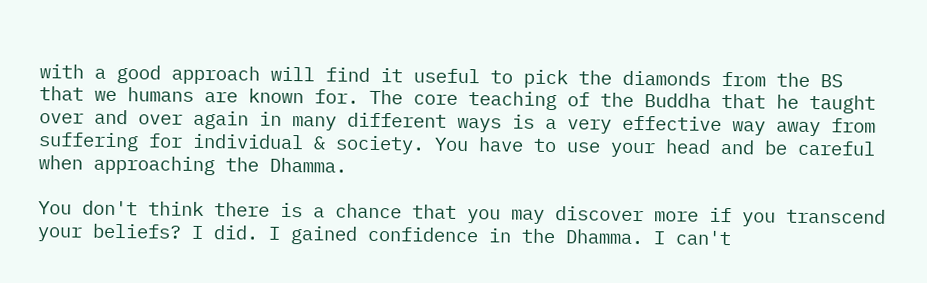with a good approach will find it useful to pick the diamonds from the BS that we humans are known for. The core teaching of the Buddha that he taught over and over again in many different ways is a very effective way away from suffering for individual & society. You have to use your head and be careful when approaching the Dhamma.

You don't think there is a chance that you may discover more if you transcend your beliefs? I did. I gained confidence in the Dhamma. I can't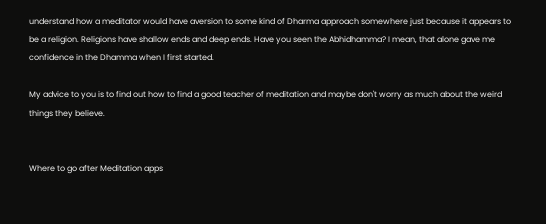understand how a meditator would have aversion to some kind of Dharma approach somewhere just because it appears to be a religion. Religions have shallow ends and deep ends. Have you seen the Abhidhamma? I mean, that alone gave me confidence in the Dhamma when I first started.

My advice to you is to find out how to find a good teacher of meditation and maybe don't worry as much about the weird things they believe.


Where to go after Meditation apps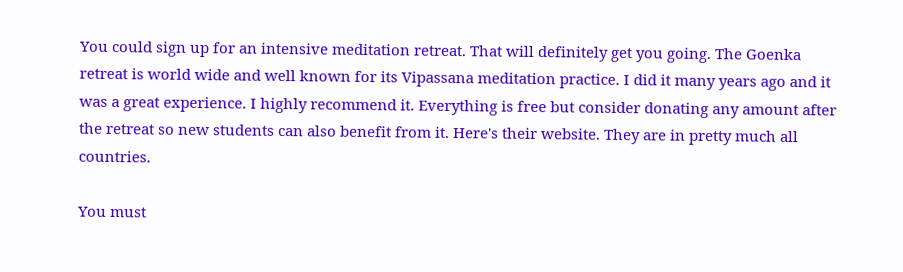You could sign up for an intensive meditation retreat. That will definitely get you going. The Goenka retreat is world wide and well known for its Vipassana meditation practice. I did it many years ago and it was a great experience. I highly recommend it. Everything is free but consider donating any amount after the retreat so new students can also benefit from it. Here's their website. They are in pretty much all countries.

You must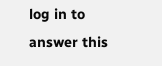log in to answer this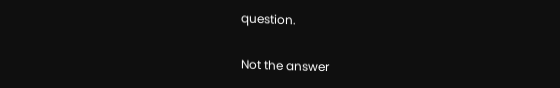question.

Not the answer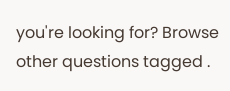you're looking for? Browse other questions tagged .